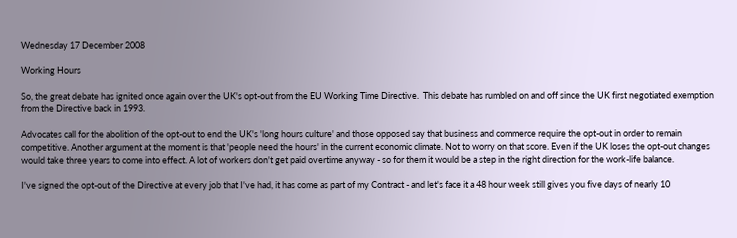Wednesday 17 December 2008

Working Hours

So, the great debate has ignited once again over the UK's opt-out from the EU Working Time Directive.  This debate has rumbled on and off since the UK first negotiated exemption from the Directive back in 1993.

Advocates call for the abolition of the opt-out to end the UK's 'long hours culture' and those opposed say that business and commerce require the opt-out in order to remain competitive. Another argument at the moment is that 'people need the hours' in the current economic climate. Not to worry on that score. Even if the UK loses the opt-out changes would take three years to come into effect. A lot of workers don't get paid overtime anyway - so for them it would be a step in the right direction for the work-life balance.

I've signed the opt-out of the Directive at every job that I've had, it has come as part of my Contract - and let's face it a 48 hour week still gives you five days of nearly 10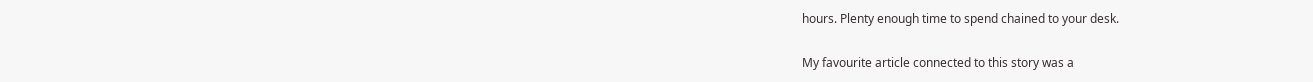hours. Plenty enough time to spend chained to your desk.

My favourite article connected to this story was a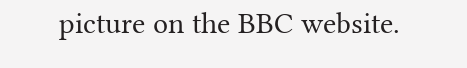picture on the BBC website.